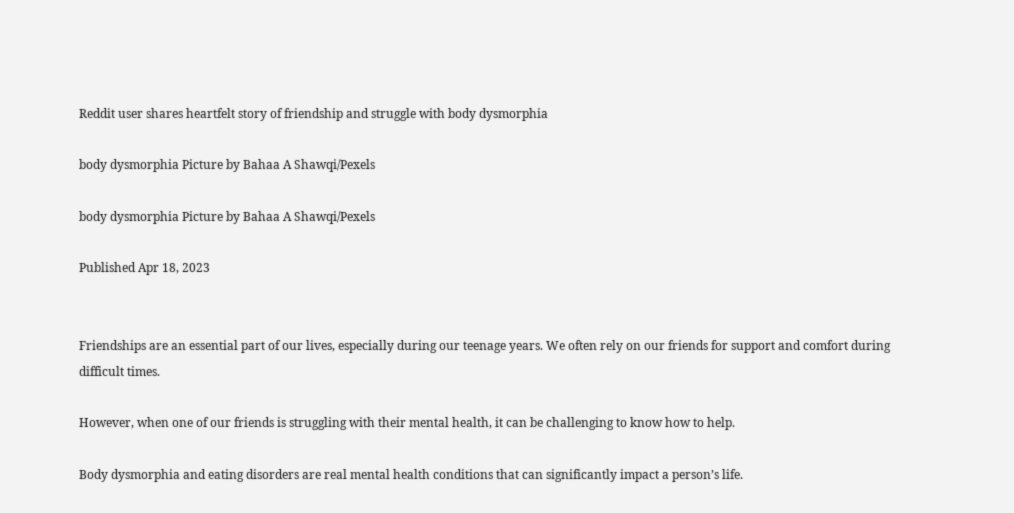Reddit user shares heartfelt story of friendship and struggle with body dysmorphia

body dysmorphia Picture by Bahaa A Shawqi/Pexels

body dysmorphia Picture by Bahaa A Shawqi/Pexels

Published Apr 18, 2023


Friendships are an essential part of our lives, especially during our teenage years. We often rely on our friends for support and comfort during difficult times.

However, when one of our friends is struggling with their mental health, it can be challenging to know how to help.

Body dysmorphia and eating disorders are real mental health conditions that can significantly impact a person’s life.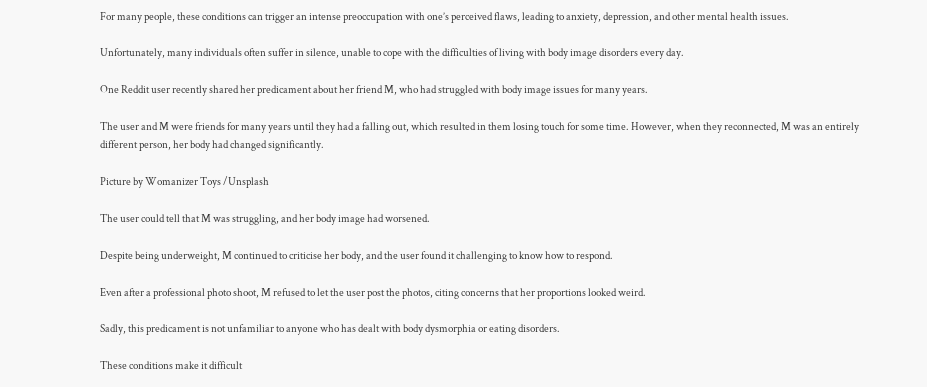For many people, these conditions can trigger an intense preoccupation with one’s perceived flaws, leading to anxiety, depression, and other mental health issues.

Unfortunately, many individuals often suffer in silence, unable to cope with the difficulties of living with body image disorders every day.

One Reddit user recently shared her predicament about her friend M, who had struggled with body image issues for many years.

The user and M were friends for many years until they had a falling out, which resulted in them losing touch for some time. However, when they reconnected, M was an entirely different person, her body had changed significantly.

Picture by Womanizer Toys /Unsplash

The user could tell that M was struggling, and her body image had worsened.

Despite being underweight, M continued to criticise her body, and the user found it challenging to know how to respond.

Even after a professional photo shoot, M refused to let the user post the photos, citing concerns that her proportions looked weird.

Sadly, this predicament is not unfamiliar to anyone who has dealt with body dysmorphia or eating disorders.

These conditions make it difficult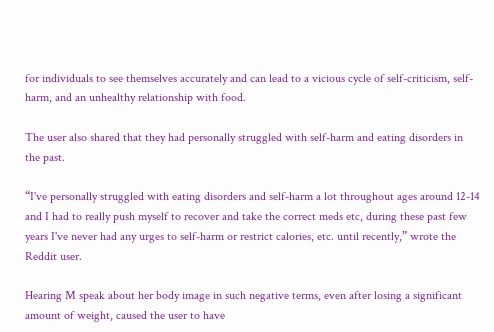for individuals to see themselves accurately and can lead to a vicious cycle of self-criticism, self-harm, and an unhealthy relationship with food.

The user also shared that they had personally struggled with self-harm and eating disorders in the past.

“I've personally struggled with eating disorders and self-harm a lot throughout ages around 12-14 and I had to really push myself to recover and take the correct meds etc, during these past few years I've never had any urges to self-harm or restrict calories, etc. until recently,” wrote the Reddit user.

Hearing M speak about her body image in such negative terms, even after losing a significant amount of weight, caused the user to have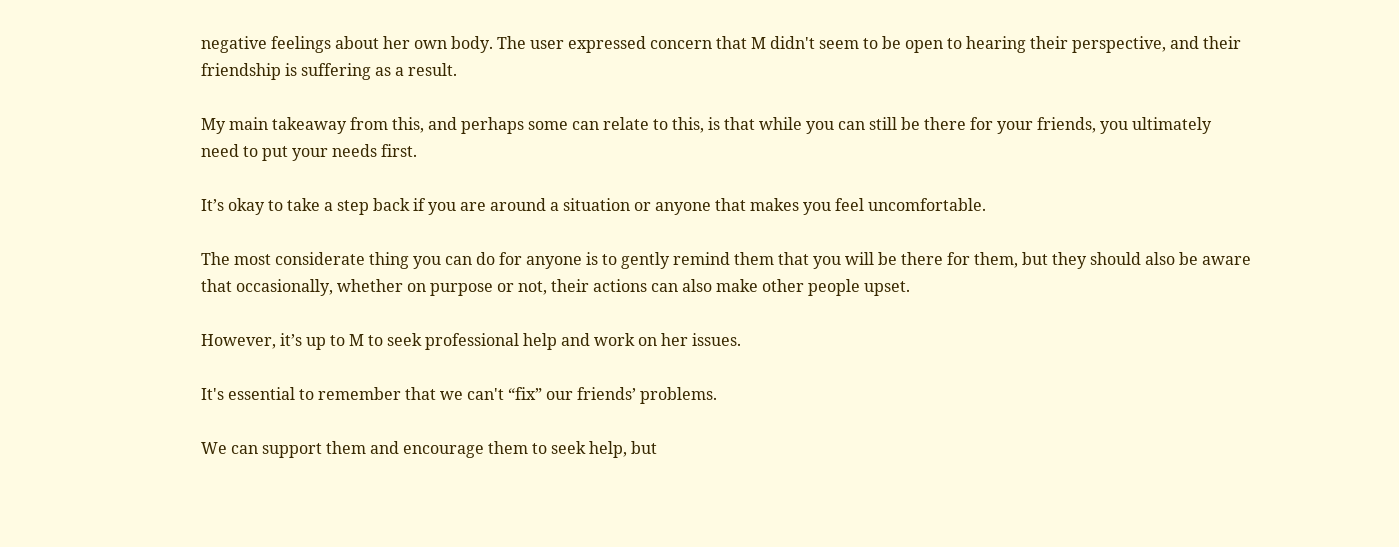negative feelings about her own body. The user expressed concern that M didn't seem to be open to hearing their perspective, and their friendship is suffering as a result.

My main takeaway from this, and perhaps some can relate to this, is that while you can still be there for your friends, you ultimately need to put your needs first.

It’s okay to take a step back if you are around a situation or anyone that makes you feel uncomfortable.

The most considerate thing you can do for anyone is to gently remind them that you will be there for them, but they should also be aware that occasionally, whether on purpose or not, their actions can also make other people upset.

However, it’s up to M to seek professional help and work on her issues.

It's essential to remember that we can't “fix” our friends’ problems.

We can support them and encourage them to seek help, but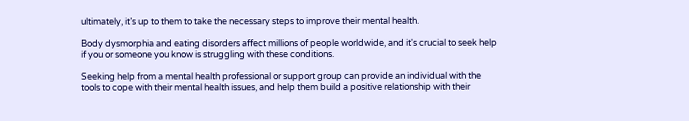ultimately, it’s up to them to take the necessary steps to improve their mental health.

Body dysmorphia and eating disorders affect millions of people worldwide, and it's crucial to seek help if you or someone you know is struggling with these conditions.

Seeking help from a mental health professional or support group can provide an individual with the tools to cope with their mental health issues, and help them build a positive relationship with their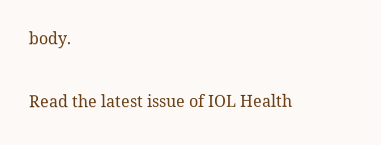body.

Read the latest issue of IOL Health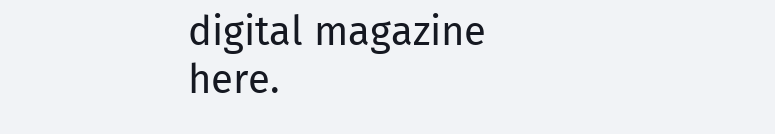digital magazine here.